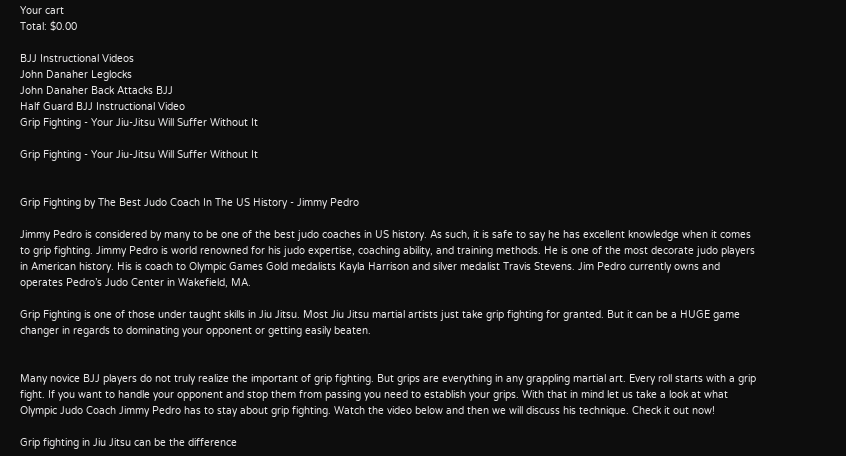Your cart
Total: $0.00

BJJ Instructional Videos
John Danaher Leglocks
John Danaher Back Attacks BJJ
Half Guard BJJ Instructional Video
Grip Fighting - Your Jiu-Jitsu Will Suffer Without It

Grip Fighting - Your Jiu-Jitsu Will Suffer Without It


Grip Fighting by The Best Judo Coach In The US History - Jimmy Pedro

Jimmy Pedro is considered by many to be one of the best judo coaches in US history. As such, it is safe to say he has excellent knowledge when it comes to grip fighting. Jimmy Pedro is world renowned for his judo expertise, coaching ability, and training methods. He is one of the most decorate judo players in American history. His is coach to Olympic Games Gold medalists Kayla Harrison and silver medalist Travis Stevens. Jim Pedro currently owns and operates Pedro’s Judo Center in Wakefield, MA.

Grip Fighting is one of those under taught skills in Jiu Jitsu. Most Jiu Jitsu martial artists just take grip fighting for granted. But it can be a HUGE game changer in regards to dominating your opponent or getting easily beaten.


Many novice BJJ players do not truly realize the important of grip fighting. But grips are everything in any grappling martial art. Every roll starts with a grip fight. If you want to handle your opponent and stop them from passing you need to establish your grips. With that in mind let us take a look at what Olympic Judo Coach Jimmy Pedro has to stay about grip fighting. Watch the video below and then we will discuss his technique. Check it out now!

Grip fighting in Jiu Jitsu can be the difference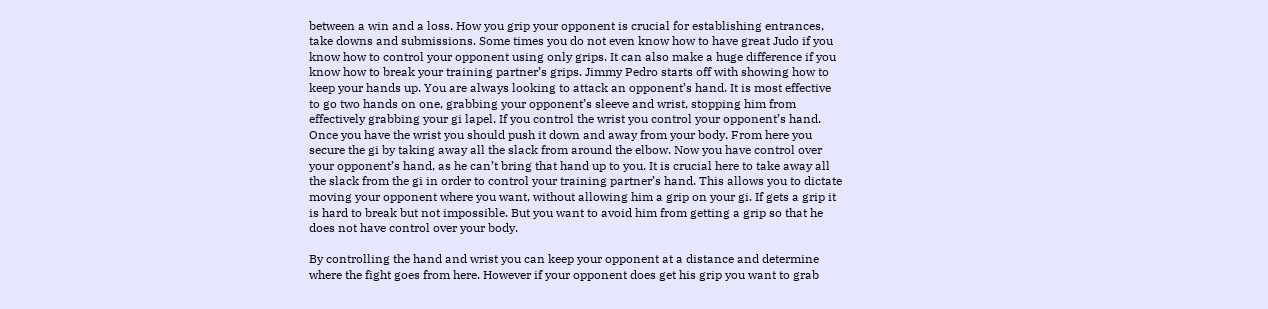between a win and a loss. How you grip your opponent is crucial for establishing entrances, take downs and submissions. Some times you do not even know how to have great Judo if you know how to control your opponent using only grips. It can also make a huge difference if you know how to break your training partner’s grips. Jimmy Pedro starts off with showing how to keep your hands up. You are always looking to attack an opponent’s hand. It is most effective to go two hands on one, grabbing your opponent’s sleeve and wrist, stopping him from effectively grabbing your gi lapel. If you control the wrist you control your opponent’s hand. Once you have the wrist you should push it down and away from your body. From here you secure the gi by taking away all the slack from around the elbow. Now you have control over your opponent’s hand, as he can’t bring that hand up to you. It is crucial here to take away all the slack from the gi in order to control your training partner’s hand. This allows you to dictate moving your opponent where you want, without allowing him a grip on your gi. If gets a grip it is hard to break but not impossible. But you want to avoid him from getting a grip so that he does not have control over your body.

By controlling the hand and wrist you can keep your opponent at a distance and determine where the fight goes from here. However if your opponent does get his grip you want to grab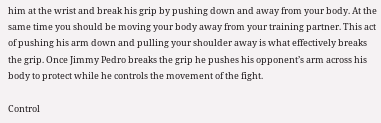him at the wrist and break his grip by pushing down and away from your body. At the same time you should be moving your body away from your training partner. This act of pushing his arm down and pulling your shoulder away is what effectively breaks the grip. Once Jimmy Pedro breaks the grip he pushes his opponent’s arm across his body to protect while he controls the movement of the fight.

Control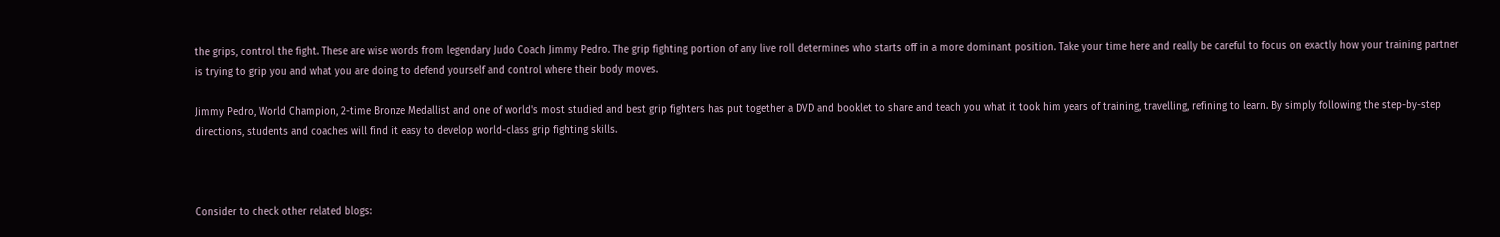the grips, control the fight. These are wise words from legendary Judo Coach Jimmy Pedro. The grip fighting portion of any live roll determines who starts off in a more dominant position. Take your time here and really be careful to focus on exactly how your training partner is trying to grip you and what you are doing to defend yourself and control where their body moves.

Jimmy Pedro, World Champion, 2-time Bronze Medallist and one of world's most studied and best grip fighters has put together a DVD and booklet to share and teach you what it took him years of training, travelling, refining to learn. By simply following the step-by-step directions, students and coaches will find it easy to develop world-class grip fighting skills.



Consider to check other related blogs: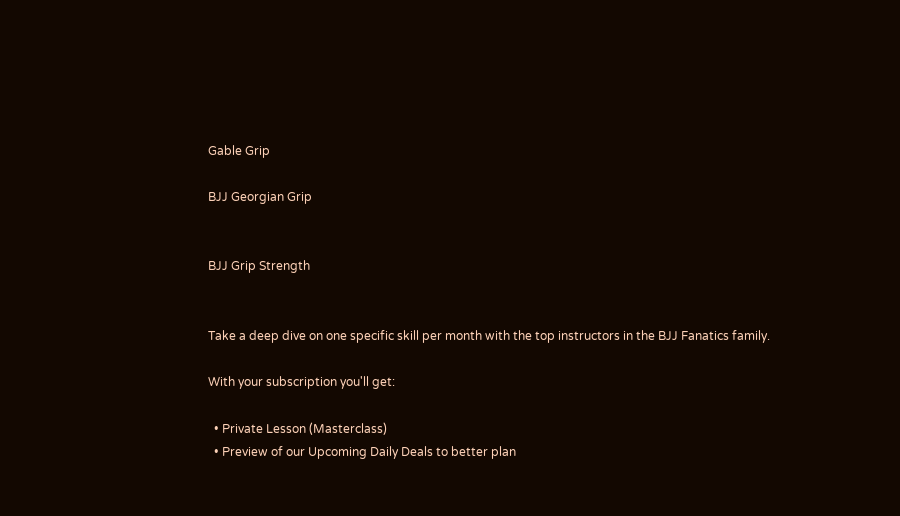Gable Grip

BJJ Georgian Grip


BJJ Grip Strength


Take a deep dive on one specific skill per month with the top instructors in the BJJ Fanatics family.

With your subscription you'll get:

  • Private Lesson (Masterclass)
  • Preview of our Upcoming Daily Deals to better plan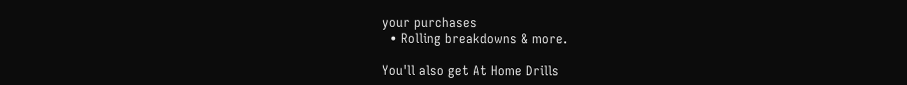your purchases
  • Rolling breakdowns & more.

You'll also get At Home Drills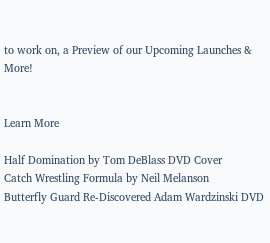to work on, a Preview of our Upcoming Launches & More!


Learn More

Half Domination by Tom DeBlass DVD Cover
Catch Wrestling Formula by Neil Melanson
Butterfly Guard Re-Discovered Adam Wardzinski DVD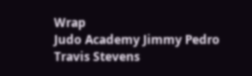Wrap
Judo Academy Jimmy Pedro Travis Stevens